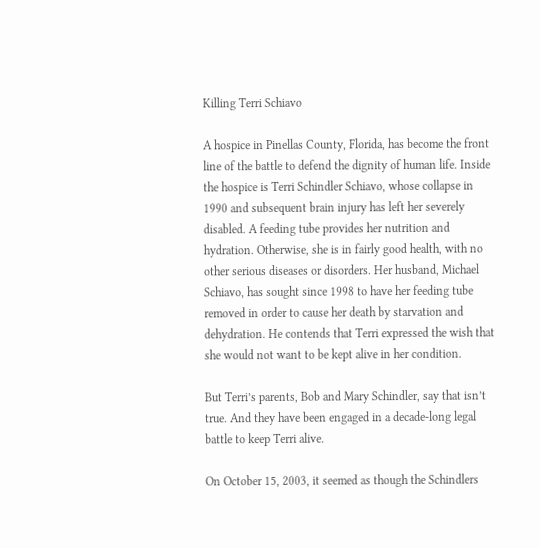Killing Terri Schiavo

A hospice in Pinellas County, Florida, has become the front line of the battle to defend the dignity of human life. Inside the hospice is Terri Schindler Schiavo, whose collapse in 1990 and subsequent brain injury has left her severely disabled. A feeding tube provides her nutrition and hydration. Otherwise, she is in fairly good health, with no other serious diseases or disorders. Her husband, Michael Schiavo, has sought since 1998 to have her feeding tube removed in order to cause her death by starvation and dehydration. He contends that Terri expressed the wish that she would not want to be kept alive in her condition.

But Terri’s parents, Bob and Mary Schindler, say that isn’t true. And they have been engaged in a decade-long legal battle to keep Terri alive.

On October 15, 2003, it seemed as though the Schindlers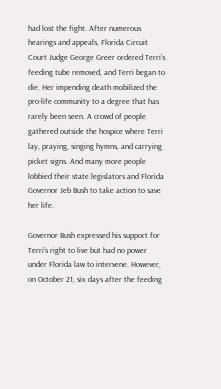had lost the fight. After numerous hearings and appeals, Florida Circuit Court Judge George Greer ordered Terri’s feeding tube removed, and Terri began to die. Her impending death mobilized the pro-life community to a degree that has rarely been seen. A crowd of people gathered outside the hospice where Terri lay, praying, singing hymns, and carrying picket signs. And many more people lobbied their state legislators and Florida Governor Jeb Bush to take action to save her life.

Governor Bush expressed his support for Terri’s right to live but had no power under Florida law to intervene. However, on October 21, six days after the feeding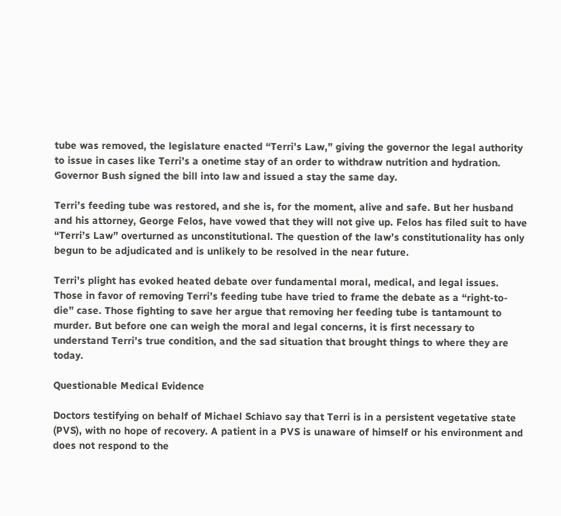tube was removed, the legislature enacted “Terri’s Law,” giving the governor the legal authority to issue in cases like Terri’s a onetime stay of an order to withdraw nutrition and hydration. Governor Bush signed the bill into law and issued a stay the same day.

Terri’s feeding tube was restored, and she is, for the moment, alive and safe. But her husband and his attorney, George Felos, have vowed that they will not give up. Felos has filed suit to have “Terri’s Law” overturned as unconstitutional. The question of the law’s constitutionality has only begun to be adjudicated and is unlikely to be resolved in the near future.

Terri’s plight has evoked heated debate over fundamental moral, medical, and legal issues. Those in favor of removing Terri’s feeding tube have tried to frame the debate as a “right-to-die” case. Those fighting to save her argue that removing her feeding tube is tantamount to murder. But before one can weigh the moral and legal concerns, it is first necessary to understand Terri’s true condition, and the sad situation that brought things to where they are today.

Questionable Medical Evidence

Doctors testifying on behalf of Michael Schiavo say that Terri is in a persistent vegetative state (PVS), with no hope of recovery. A patient in a PVS is unaware of himself or his environment and does not respond to the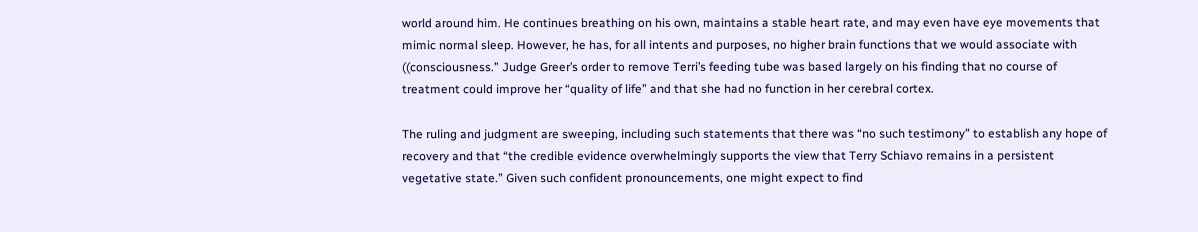world around him. He continues breathing on his own, maintains a stable heart rate, and may even have eye movements that mimic normal sleep. However, he has, for all intents and purposes, no higher brain functions that we would associate with ((consciousness.” Judge Greer’s order to remove Terri’s feeding tube was based largely on his finding that no course of treatment could improve her “quality of life” and that she had no function in her cerebral cortex.

The ruling and judgment are sweeping, including such statements that there was “no such testimony” to establish any hope of recovery and that “the credible evidence overwhelmingly supports the view that Terry Schiavo remains in a persistent vegetative state.” Given such confident pronouncements, one might expect to find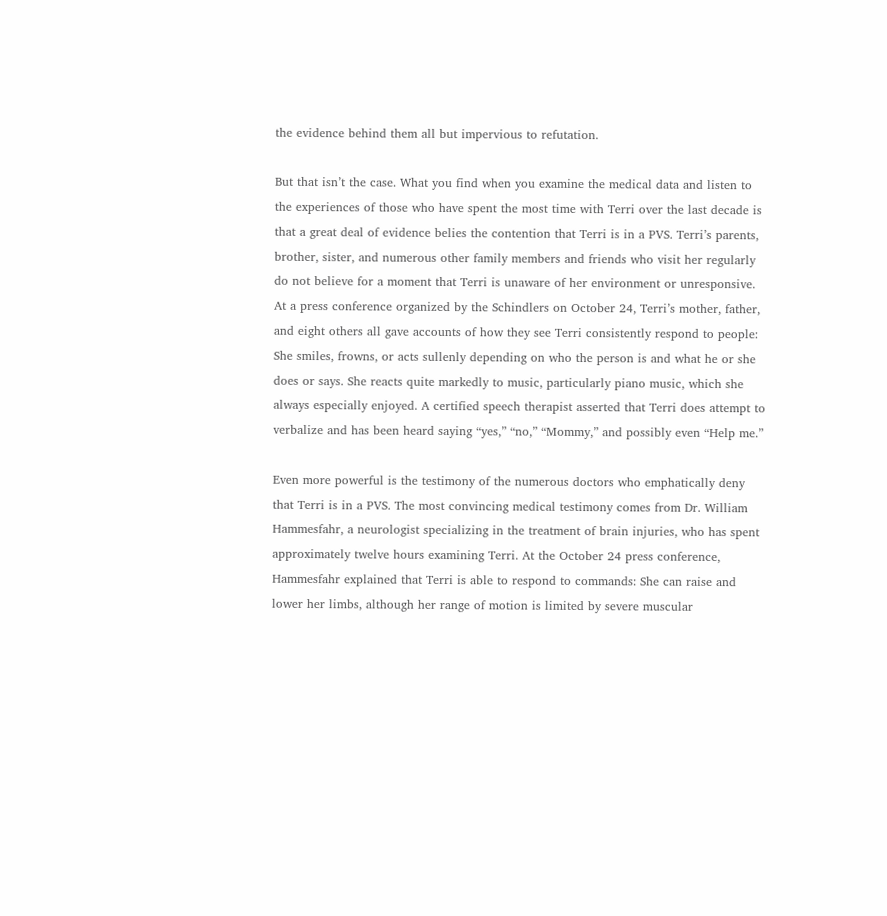the evidence behind them all but impervious to refutation.

But that isn’t the case. What you find when you examine the medical data and listen to the experiences of those who have spent the most time with Terri over the last decade is that a great deal of evidence belies the contention that Terri is in a PVS. Terri’s parents, brother, sister, and numerous other family members and friends who visit her regularly do not believe for a moment that Terri is unaware of her environment or unresponsive. At a press conference organized by the Schindlers on October 24, Terri’s mother, father, and eight others all gave accounts of how they see Terri consistently respond to people: She smiles, frowns, or acts sullenly depending on who the person is and what he or she does or says. She reacts quite markedly to music, particularly piano music, which she always especially enjoyed. A certified speech therapist asserted that Terri does attempt to verbalize and has been heard saying “yes,” “no,” “Mommy,” and possibly even “Help me.”

Even more powerful is the testimony of the numerous doctors who emphatically deny that Terri is in a PVS. The most convincing medical testimony comes from Dr. William Hammesfahr, a neurologist specializing in the treatment of brain injuries, who has spent approximately twelve hours examining Terri. At the October 24 press conference, Hammesfahr explained that Terri is able to respond to commands: She can raise and lower her limbs, although her range of motion is limited by severe muscular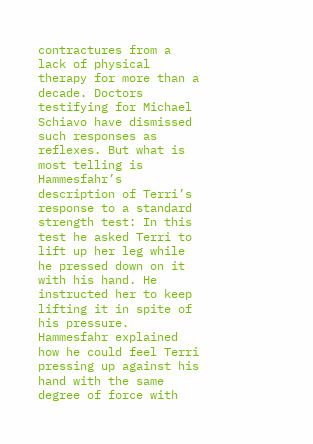contractures from a lack of physical therapy for more than a decade. Doctors testifying for Michael Schiavo have dismissed such responses as reflexes. But what is most telling is Hammesfahr’s description of Terri’s response to a standard strength test: In this test he asked Terri to lift up her leg while he pressed down on it with his hand. He instructed her to keep lifting it in spite of his pressure. Hammesfahr explained how he could feel Terri pressing up against his hand with the same degree of force with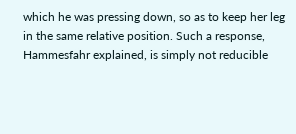which he was pressing down, so as to keep her leg in the same relative position. Such a response, Hammesfahr explained, is simply not reducible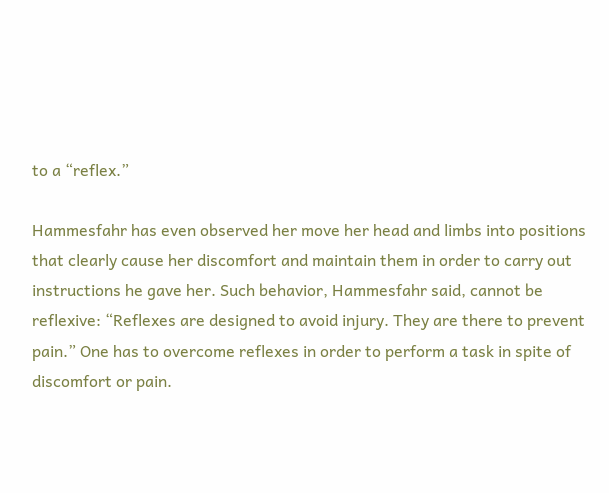to a “reflex.”

Hammesfahr has even observed her move her head and limbs into positions that clearly cause her discomfort and maintain them in order to carry out instructions he gave her. Such behavior, Hammesfahr said, cannot be reflexive: “Reflexes are designed to avoid injury. They are there to prevent pain.” One has to overcome reflexes in order to perform a task in spite of discomfort or pain.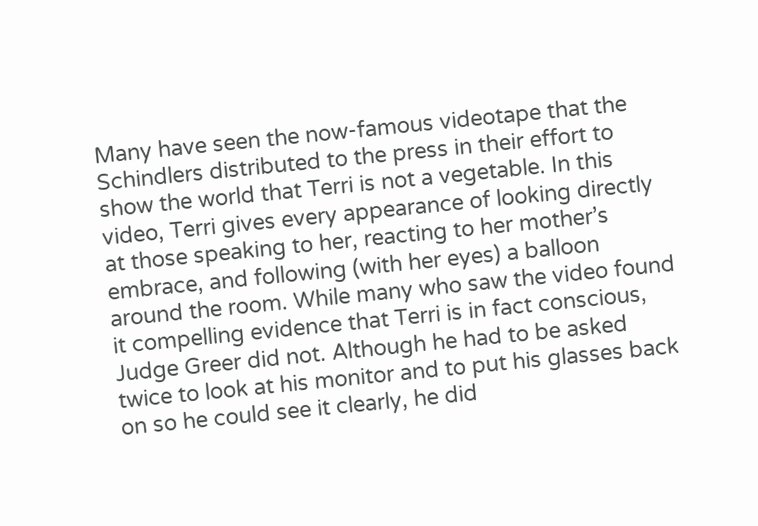Many have seen the now-famous videotape that the Schindlers distributed to the press in their effort to show the world that Terri is not a vegetable. In this video, Terri gives every appearance of looking directly at those speaking to her, reacting to her mother’s embrace, and following (with her eyes) a balloon around the room. While many who saw the video found it compelling evidence that Terri is in fact conscious, Judge Greer did not. Although he had to be asked twice to look at his monitor and to put his glasses back on so he could see it clearly, he did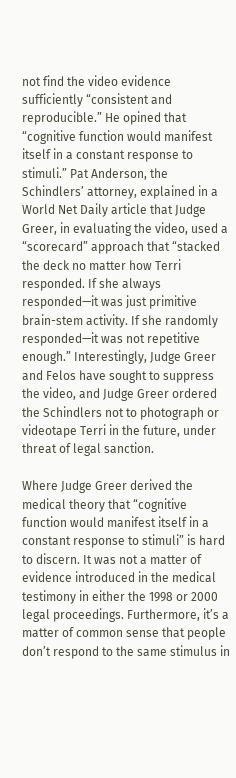not find the video evidence sufficiently “consistent and reproducible.” He opined that “cognitive function would manifest itself in a constant response to stimuli.” Pat Anderson, the Schindlers’ attorney, explained in a World Net Daily article that Judge Greer, in evaluating the video, used a “scorecard” approach that “stacked the deck no matter how Terri responded. If she always responded—it was just primitive brain-stem activity. If she randomly responded—it was not repetitive enough.” Interestingly, Judge Greer and Felos have sought to suppress the video, and Judge Greer ordered the Schindlers not to photograph or videotape Terri in the future, under threat of legal sanction.

Where Judge Greer derived the medical theory that “cognitive function would manifest itself in a constant response to stimuli” is hard to discern. It was not a matter of evidence introduced in the medical testimony in either the 1998 or 2000 legal proceedings. Furthermore, it’s a matter of common sense that people don’t respond to the same stimulus in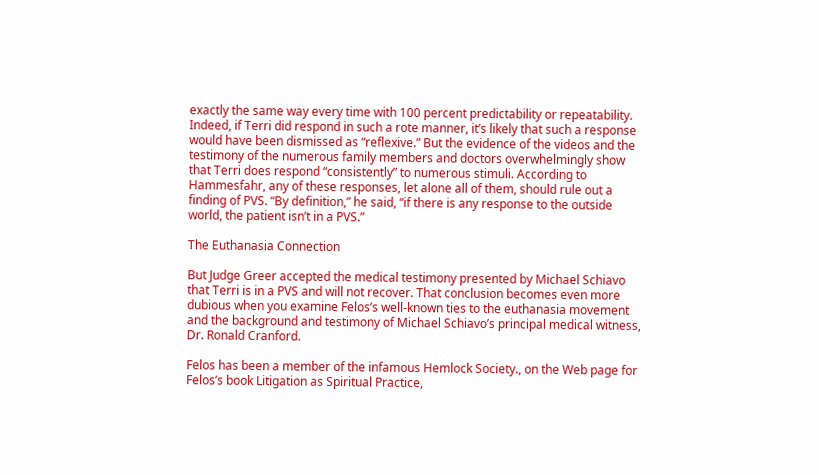exactly the same way every time with 100 percent predictability or repeatability. Indeed, if Terri did respond in such a rote manner, it’s likely that such a response would have been dismissed as “reflexive.” But the evidence of the videos and the testimony of the numerous family members and doctors overwhelmingly show that Terri does respond “consistently” to numerous stimuli. According to Hammesfahr, any of these responses, let alone all of them, should rule out a finding of PVS. “By definition,” he said, “if there is any response to the outside world, the patient isn’t in a PVS.”

The Euthanasia Connection

But Judge Greer accepted the medical testimony presented by Michael Schiavo that Terri is in a PVS and will not recover. That conclusion becomes even more dubious when you examine Felos’s well-known ties to the euthanasia movement and the background and testimony of Michael Schiavo’s principal medical witness, Dr. Ronald Cranford.

Felos has been a member of the infamous Hemlock Society., on the Web page for Felos’s book Litigation as Spiritual Practice,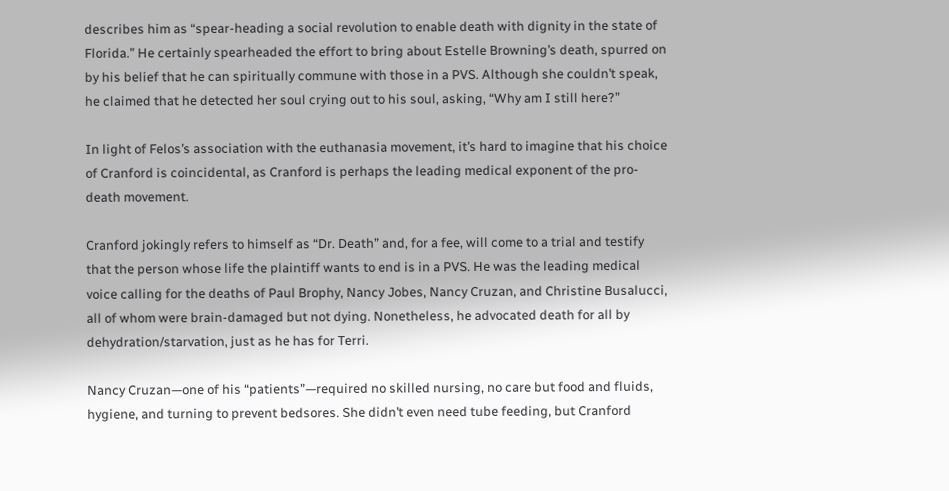describes him as “spear-heading a social revolution to enable death with dignity in the state of Florida.” He certainly spearheaded the effort to bring about Estelle Browning’s death, spurred on by his belief that he can spiritually commune with those in a PVS. Although she couldn’t speak, he claimed that he detected her soul crying out to his soul, asking, “Why am I still here?”

In light of Felos’s association with the euthanasia movement, it’s hard to imagine that his choice of Cranford is coincidental, as Cranford is perhaps the leading medical exponent of the pro-death movement.

Cranford jokingly refers to himself as “Dr. Death” and, for a fee, will come to a trial and testify that the person whose life the plaintiff wants to end is in a PVS. He was the leading medical voice calling for the deaths of Paul Brophy, Nancy Jobes, Nancy Cruzan, and Christine Busalucci, all of whom were brain-damaged but not dying. Nonetheless, he advocated death for all by dehydration/starvation, just as he has for Terri.

Nancy Cruzan—one of his “patients”—required no skilled nursing, no care but food and fluids, hygiene, and turning to prevent bedsores. She didn’t even need tube feeding, but Cranford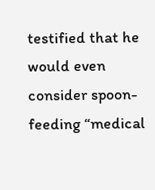testified that he would even consider spoon-feeding “medical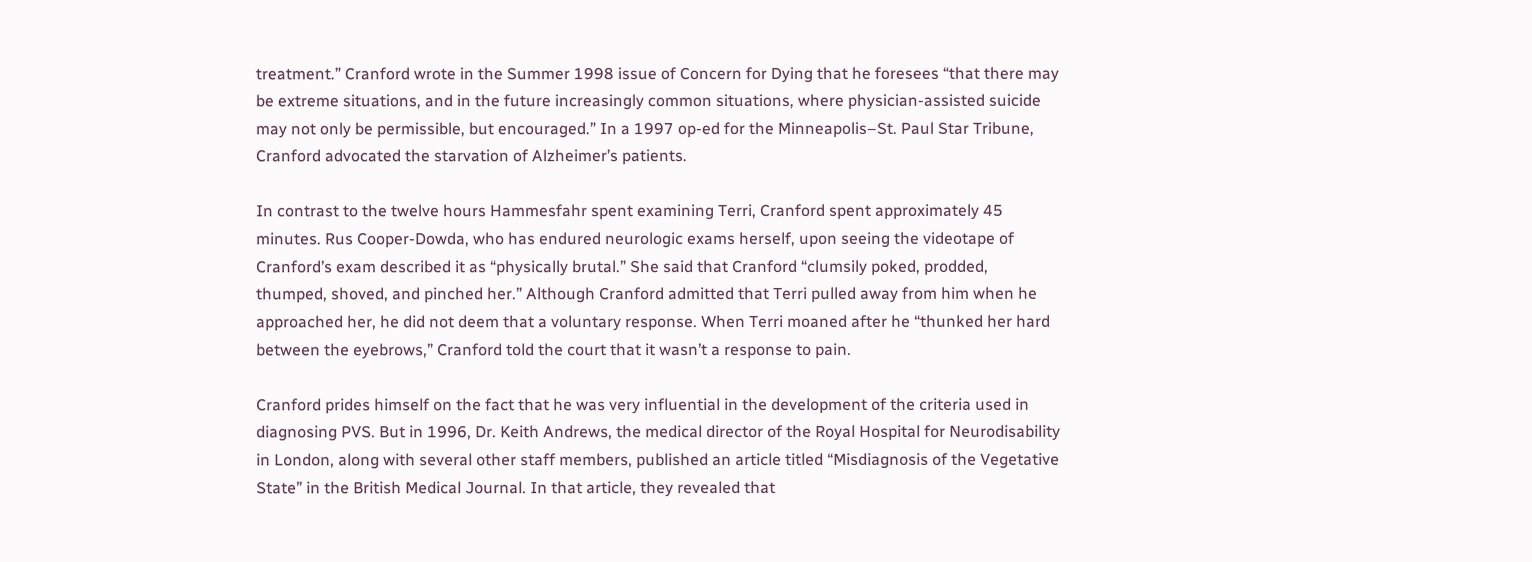treatment.” Cranford wrote in the Summer 1998 issue of Concern for Dying that he foresees “that there may be extreme situations, and in the future increasingly common situations, where physician-assisted suicide may not only be permissible, but encouraged.” In a 1997 op-ed for the Minneapolis–St. Paul Star Tribune, Cranford advocated the starvation of Alzheimer’s patients.

In contrast to the twelve hours Hammesfahr spent examining Terri, Cranford spent approximately 45 minutes. Rus Cooper-Dowda, who has endured neurologic exams herself, upon seeing the videotape of Cranford’s exam described it as “physically brutal.” She said that Cranford “clumsily poked, prodded, thumped, shoved, and pinched her.” Although Cranford admitted that Terri pulled away from him when he approached her, he did not deem that a voluntary response. When Terri moaned after he “thunked her hard between the eyebrows,” Cranford told the court that it wasn’t a response to pain.

Cranford prides himself on the fact that he was very influential in the development of the criteria used in diagnosing PVS. But in 1996, Dr. Keith Andrews, the medical director of the Royal Hospital for Neurodisability in London, along with several other staff members, published an article titled “Misdiagnosis of the Vegetative State” in the British Medical Journal. In that article, they revealed that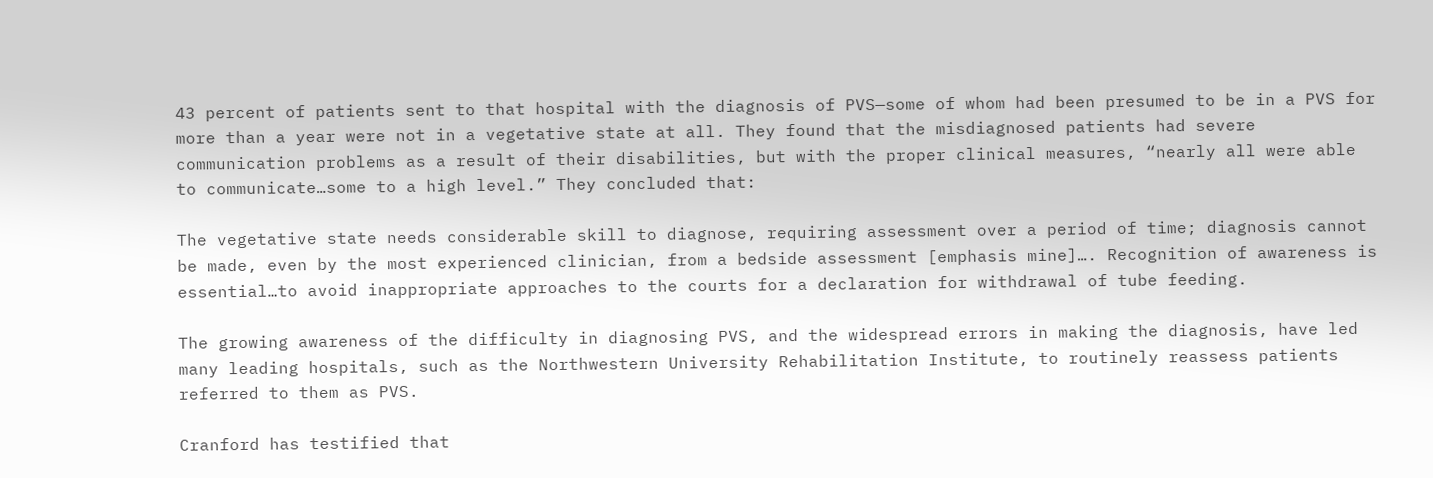43 percent of patients sent to that hospital with the diagnosis of PVS—some of whom had been presumed to be in a PVS for more than a year were not in a vegetative state at all. They found that the misdiagnosed patients had severe communication problems as a result of their disabilities, but with the proper clinical measures, “nearly all were able to communicate…some to a high level.” They concluded that:

The vegetative state needs considerable skill to diagnose, requiring assessment over a period of time; diagnosis cannot be made, even by the most experienced clinician, from a bedside assessment [emphasis mine]…. Recognition of awareness is essential…to avoid inappropriate approaches to the courts for a declaration for withdrawal of tube feeding.

The growing awareness of the difficulty in diagnosing PVS, and the widespread errors in making the diagnosis, have led many leading hospitals, such as the Northwestern University Rehabilitation Institute, to routinely reassess patients referred to them as PVS.

Cranford has testified that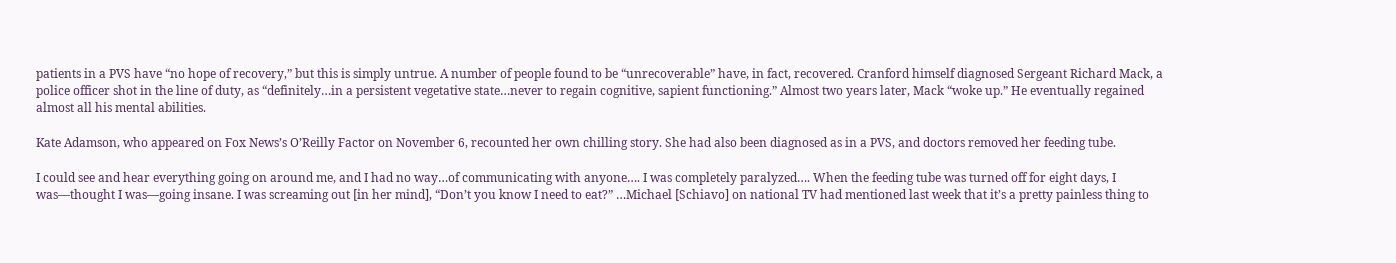patients in a PVS have “no hope of recovery,” but this is simply untrue. A number of people found to be “unrecoverable” have, in fact, recovered. Cranford himself diagnosed Sergeant Richard Mack, a police officer shot in the line of duty, as “definitely…in a persistent vegetative state…never to regain cognitive, sapient functioning.” Almost two years later, Mack “woke up.” He eventually regained almost all his mental abilities.

Kate Adamson, who appeared on Fox News’s O’Reilly Factor on November 6, recounted her own chilling story. She had also been diagnosed as in a PVS, and doctors removed her feeding tube.

I could see and hear everything going on around me, and I had no way…of communicating with anyone…. I was completely paralyzed…. When the feeding tube was turned off for eight days, I was—thought I was—going insane. I was screaming out [in her mind], “Don’t you know I need to eat?” …Michael [Schiavo] on national TV had mentioned last week that it’s a pretty painless thing to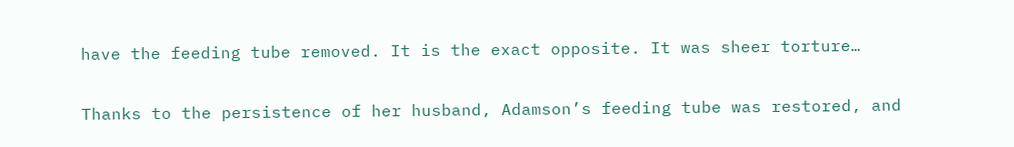have the feeding tube removed. It is the exact opposite. It was sheer torture…

Thanks to the persistence of her husband, Adamson’s feeding tube was restored, and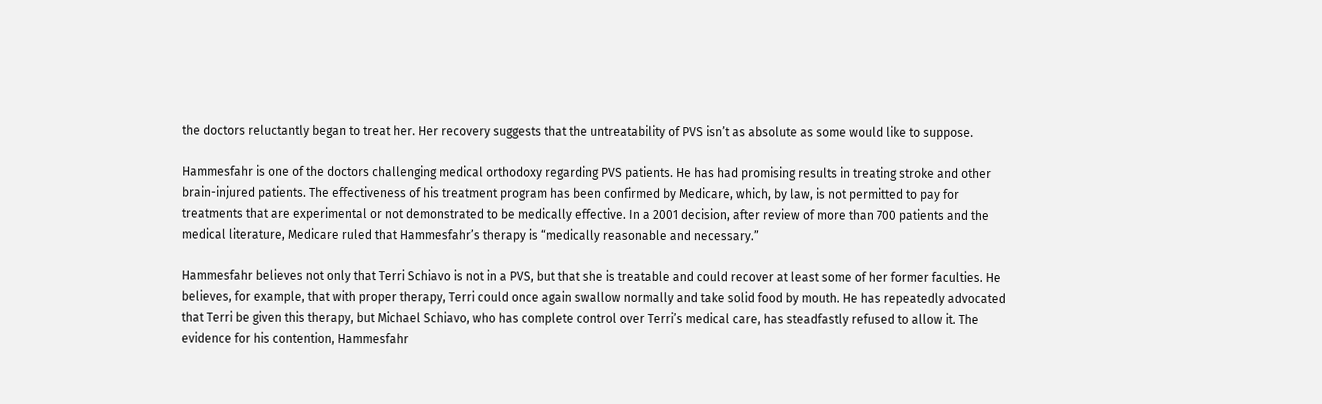the doctors reluctantly began to treat her. Her recovery suggests that the untreatability of PVS isn’t as absolute as some would like to suppose.

Hammesfahr is one of the doctors challenging medical orthodoxy regarding PVS patients. He has had promising results in treating stroke and other brain-injured patients. The effectiveness of his treatment program has been confirmed by Medicare, which, by law, is not permitted to pay for treatments that are experimental or not demonstrated to be medically effective. In a 2001 decision, after review of more than 700 patients and the medical literature, Medicare ruled that Hammesfahr’s therapy is “medically reasonable and necessary.”

Hammesfahr believes not only that Terri Schiavo is not in a PVS, but that she is treatable and could recover at least some of her former faculties. He believes, for example, that with proper therapy, Terri could once again swallow normally and take solid food by mouth. He has repeatedly advocated that Terri be given this therapy, but Michael Schiavo, who has complete control over Terri’s medical care, has steadfastly refused to allow it. The evidence for his contention, Hammesfahr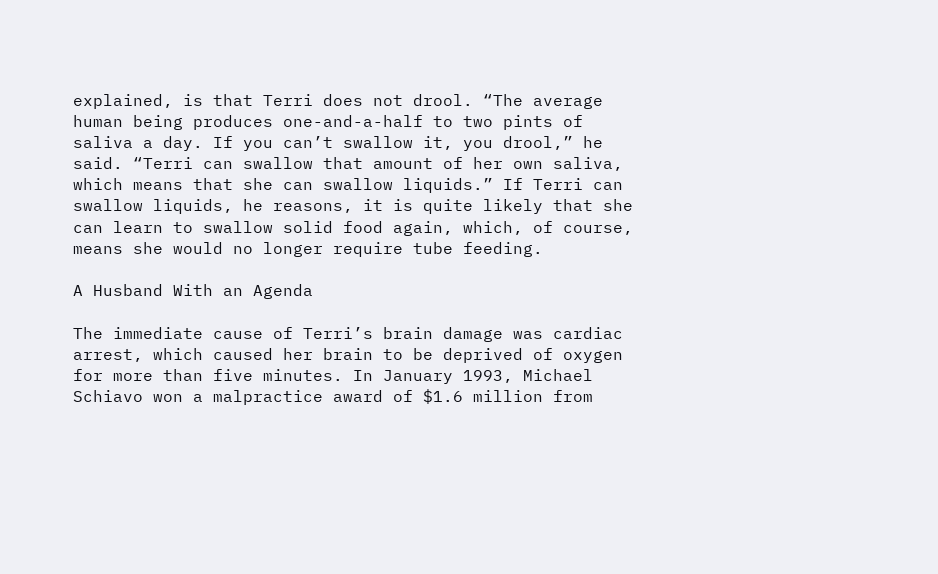explained, is that Terri does not drool. “The average human being produces one-and-a-half to two pints of saliva a day. If you can’t swallow it, you drool,” he said. “Terri can swallow that amount of her own saliva, which means that she can swallow liquids.” If Terri can swallow liquids, he reasons, it is quite likely that she can learn to swallow solid food again, which, of course, means she would no longer require tube feeding.

A Husband With an Agenda

The immediate cause of Terri’s brain damage was cardiac arrest, which caused her brain to be deprived of oxygen for more than five minutes. In January 1993, Michael Schiavo won a malpractice award of $1.6 million from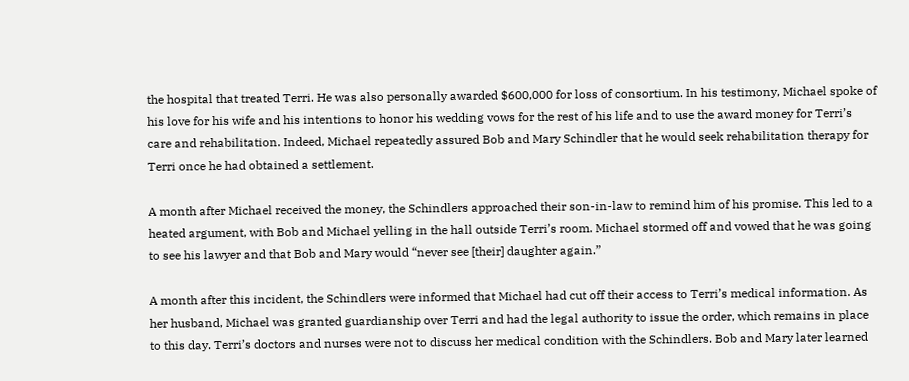the hospital that treated Terri. He was also personally awarded $600,000 for loss of consortium. In his testimony, Michael spoke of his love for his wife and his intentions to honor his wedding vows for the rest of his life and to use the award money for Terri’s care and rehabilitation. Indeed, Michael repeatedly assured Bob and Mary Schindler that he would seek rehabilitation therapy for Terri once he had obtained a settlement.

A month after Michael received the money, the Schindlers approached their son-in-law to remind him of his promise. This led to a heated argument, with Bob and Michael yelling in the hall outside Terri’s room. Michael stormed off and vowed that he was going to see his lawyer and that Bob and Mary would “never see [their] daughter again.”

A month after this incident, the Schindlers were informed that Michael had cut off their access to Terri’s medical information. As her husband, Michael was granted guardianship over Terri and had the legal authority to issue the order, which remains in place to this day. Terri’s doctors and nurses were not to discuss her medical condition with the Schindlers. Bob and Mary later learned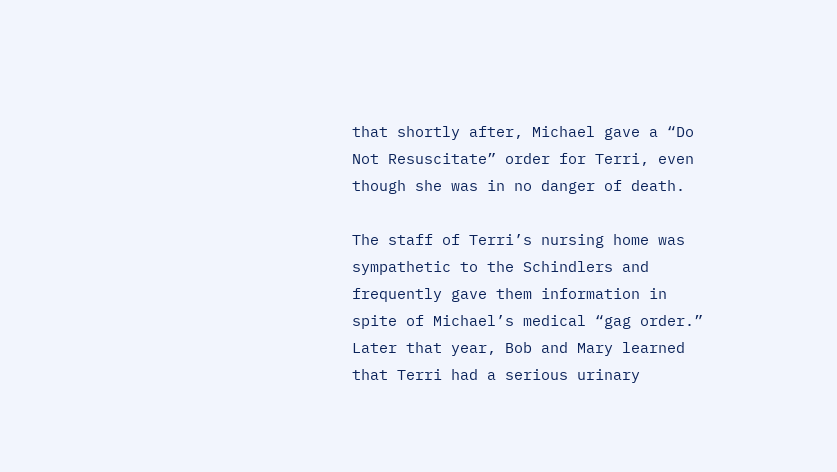that shortly after, Michael gave a “Do Not Resuscitate” order for Terri, even though she was in no danger of death.

The staff of Terri’s nursing home was sympathetic to the Schindlers and frequently gave them information in spite of Michael’s medical “gag order.” Later that year, Bob and Mary learned that Terri had a serious urinary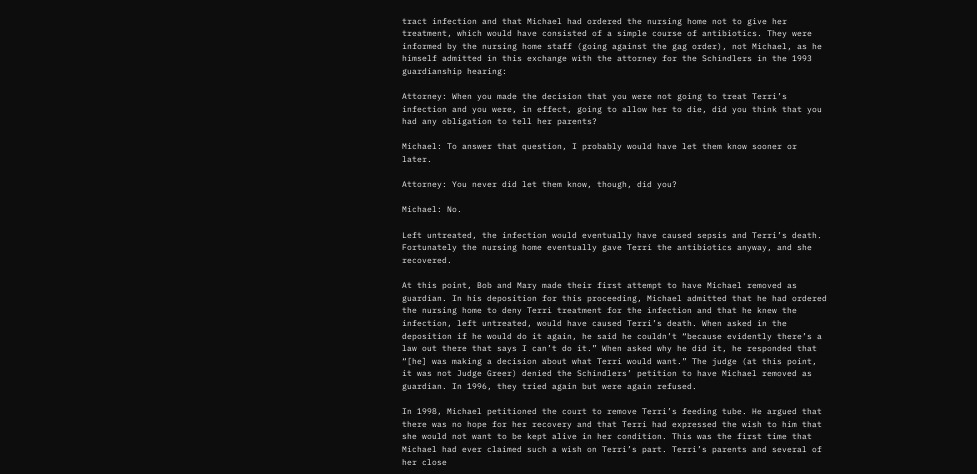tract infection and that Michael had ordered the nursing home not to give her treatment, which would have consisted of a simple course of antibiotics. They were informed by the nursing home staff (going against the gag order), not Michael, as he himself admitted in this exchange with the attorney for the Schindlers in the 1993 guardianship hearing:

Attorney: When you made the decision that you were not going to treat Terri’s infection and you were, in effect, going to allow her to die, did you think that you had any obligation to tell her parents?

Michael: To answer that question, I probably would have let them know sooner or later.

Attorney: You never did let them know, though, did you?

Michael: No.

Left untreated, the infection would eventually have caused sepsis and Terri’s death. Fortunately the nursing home eventually gave Terri the antibiotics anyway, and she recovered.

At this point, Bob and Mary made their first attempt to have Michael removed as guardian. In his deposition for this proceeding, Michael admitted that he had ordered the nursing home to deny Terri treatment for the infection and that he knew the infection, left untreated, would have caused Terri’s death. When asked in the deposition if he would do it again, he said he couldn’t “because evidently there’s a law out there that says I can’t do it.” When asked why he did it, he responded that “[he] was making a decision about what Terri would want.” The judge (at this point, it was not Judge Greer) denied the Schindlers’ petition to have Michael removed as guardian. In 1996, they tried again but were again refused.

In 1998, Michael petitioned the court to remove Terri’s feeding tube. He argued that there was no hope for her recovery and that Terri had expressed the wish to him that she would not want to be kept alive in her condition. This was the first time that Michael had ever claimed such a wish on Terri’s part. Terri’s parents and several of her close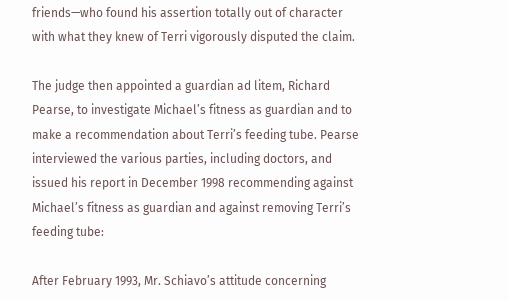friends—who found his assertion totally out of character with what they knew of Terri vigorously disputed the claim.

The judge then appointed a guardian ad litem, Richard Pearse, to investigate Michael’s fitness as guardian and to make a recommendation about Terri’s feeding tube. Pearse interviewed the various parties, including doctors, and issued his report in December 1998 recommending against Michael’s fitness as guardian and against removing Terri’s feeding tube:

After February 1993, Mr. Schiavo’s attitude concerning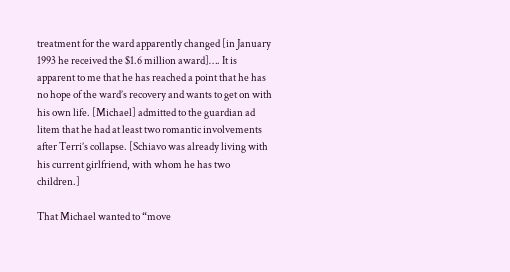treatment for the ward apparently changed [in January 1993 he received the $1.6 million award]…. It is apparent to me that he has reached a point that he has no hope of the ward’s recovery and wants to get on with his own life. [Michael] admitted to the guardian ad litem that he had at least two romantic involvements after Terri’s collapse. [Schiavo was already living with his current girlfriend, with whom he has two children.]

That Michael wanted to “move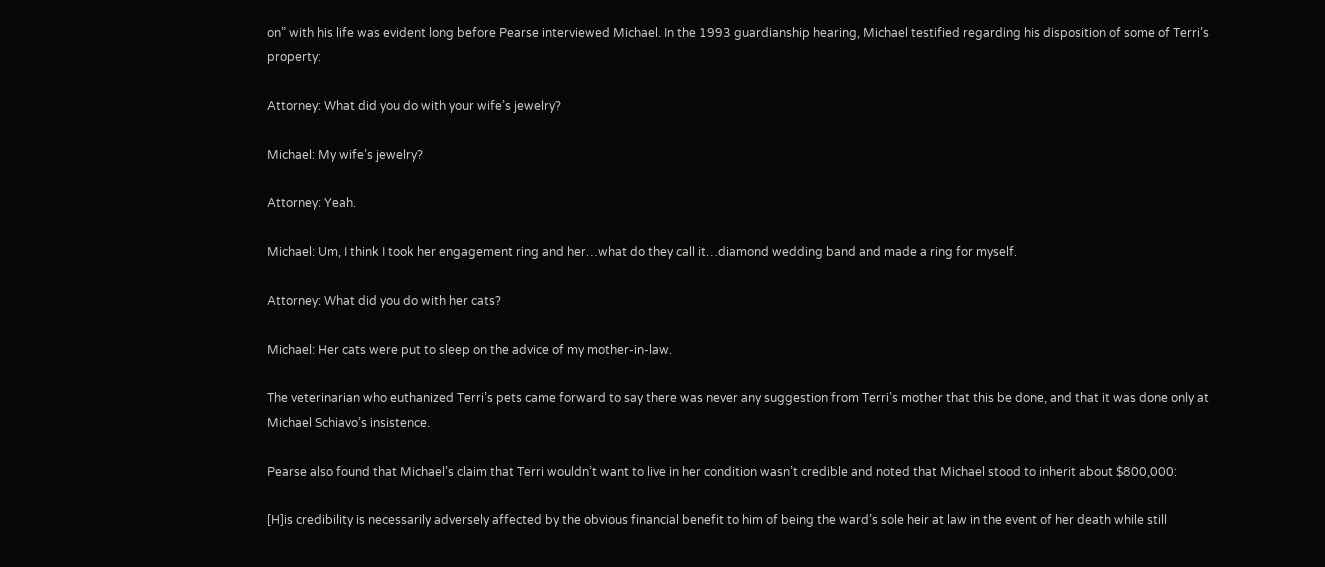on” with his life was evident long before Pearse interviewed Michael. In the 1993 guardianship hearing, Michael testified regarding his disposition of some of Terri’s property:

Attorney: What did you do with your wife’s jewelry?

Michael: My wife’s jewelry?

Attorney: Yeah.

Michael: Um, I think I took her engagement ring and her…what do they call it…diamond wedding band and made a ring for myself.

Attorney: What did you do with her cats?

Michael: Her cats were put to sleep on the advice of my mother-in-law.

The veterinarian who euthanized Terri’s pets came forward to say there was never any suggestion from Terri’s mother that this be done, and that it was done only at Michael Schiavo’s insistence.

Pearse also found that Michael’s claim that Terri wouldn’t want to live in her condition wasn’t credible and noted that Michael stood to inherit about $800,000:

[H]is credibility is necessarily adversely affected by the obvious financial benefit to him of being the ward’s sole heir at law in the event of her death while still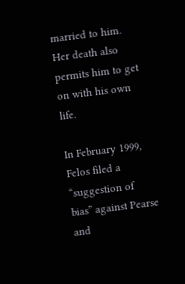married to him. Her death also permits him to get on with his own life.

In February 1999, Felos filed a “suggestion of bias” against Pearse and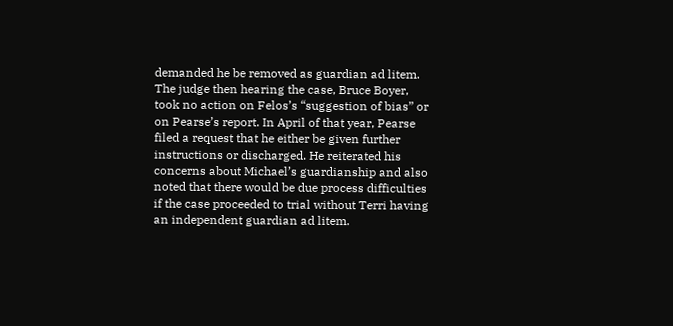demanded he be removed as guardian ad litem. The judge then hearing the case, Bruce Boyer, took no action on Felos’s “suggestion of bias” or on Pearse’s report. In April of that year, Pearse filed a request that he either be given further instructions or discharged. He reiterated his concerns about Michael’s guardianship and also noted that there would be due process difficulties if the case proceeded to trial without Terri having an independent guardian ad litem.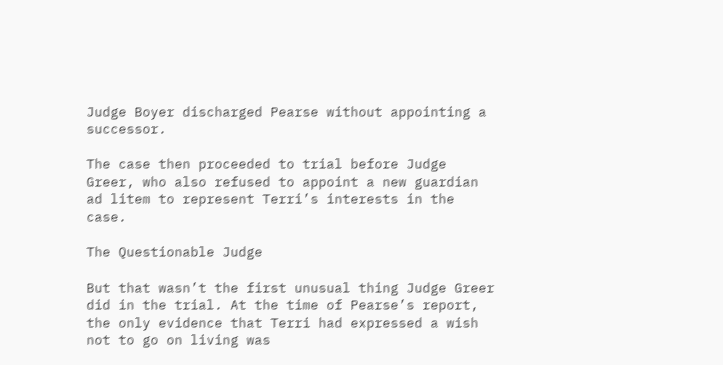Judge Boyer discharged Pearse without appointing a successor.

The case then proceeded to trial before Judge Greer, who also refused to appoint a new guardian ad litem to represent Terri’s interests in the case.

The Questionable Judge

But that wasn’t the first unusual thing Judge Greer did in the trial. At the time of Pearse’s report, the only evidence that Terri had expressed a wish not to go on living was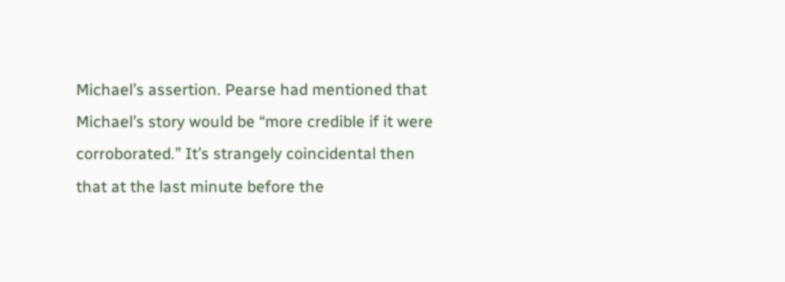Michael’s assertion. Pearse had mentioned that Michael’s story would be “more credible if it were corroborated.” It’s strangely coincidental then that at the last minute before the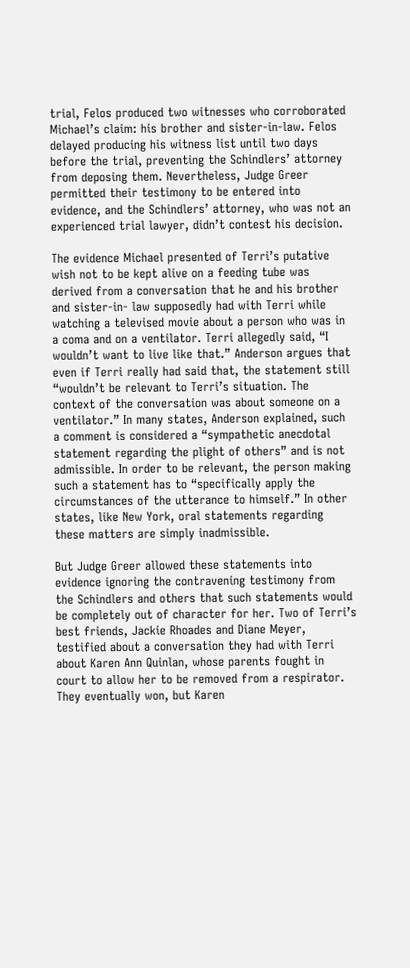trial, Felos produced two witnesses who corroborated Michael’s claim: his brother and sister-in-law. Felos delayed producing his witness list until two days before the trial, preventing the Schindlers’ attorney from deposing them. Nevertheless, Judge Greer permitted their testimony to be entered into evidence, and the Schindlers’ attorney, who was not an experienced trial lawyer, didn’t contest his decision.

The evidence Michael presented of Terri’s putative wish not to be kept alive on a feeding tube was derived from a conversation that he and his brother and sister-in- law supposedly had with Terri while watching a televised movie about a person who was in a coma and on a ventilator. Terri allegedly said, “I wouldn’t want to live like that.” Anderson argues that even if Terri really had said that, the statement still “wouldn’t be relevant to Terri’s situation. The context of the conversation was about someone on a ventilator.” In many states, Anderson explained, such a comment is considered a “sympathetic anecdotal statement regarding the plight of others” and is not admissible. In order to be relevant, the person making such a statement has to “specifically apply the circumstances of the utterance to himself.” In other states, like New York, oral statements regarding these matters are simply inadmissible.

But Judge Greer allowed these statements into evidence ignoring the contravening testimony from the Schindlers and others that such statements would be completely out of character for her. Two of Terri’s best friends, Jackie Rhoades and Diane Meyer, testified about a conversation they had with Terri about Karen Ann Quinlan, whose parents fought in court to allow her to be removed from a respirator. They eventually won, but Karen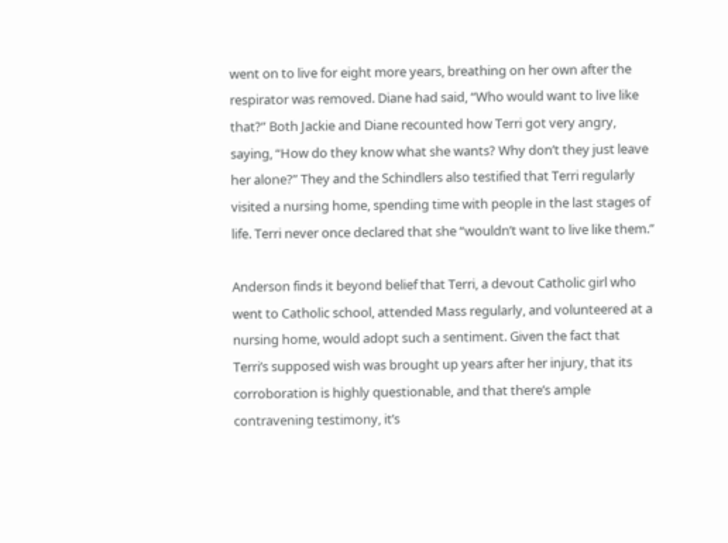went on to live for eight more years, breathing on her own after the respirator was removed. Diane had said, “Who would want to live like that?” Both Jackie and Diane recounted how Terri got very angry, saying, “How do they know what she wants? Why don’t they just leave her alone?” They and the Schindlers also testified that Terri regularly visited a nursing home, spending time with people in the last stages of life. Terri never once declared that she “wouldn’t want to live like them.”

Anderson finds it beyond belief that Terri, a devout Catholic girl who went to Catholic school, attended Mass regularly, and volunteered at a nursing home, would adopt such a sentiment. Given the fact that Terri’s supposed wish was brought up years after her injury, that its corroboration is highly questionable, and that there’s ample contravening testimony, it’s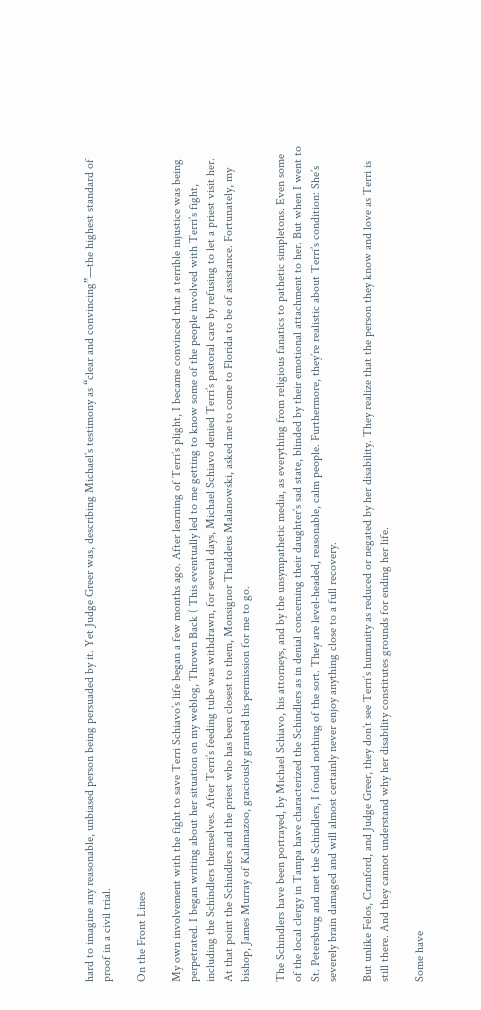hard to imagine any reasonable, unbiased person being persuaded by it. Yet Judge Greer was, describing Michael’s testimony as “clear and convincing”—the highest standard of proof in a civil trial.

On the Front Lines

My own involvement with the fight to save Terri Schiavo’s life began a few months ago. After learning of Terri’s plight, I became convinced that a terrible injustice was being perpetrated. I began writing about her situation on my weblog, Thrown Back ( This eventually led to me getting to know some of the people involved with Terri’s fight, including the Schindlers themselves. After Terri’s feeding tube was withdrawn, for several days, Michael Schiavo denied Terri’s pastoral care by refusing to let a priest visit her. At that point the Schindlers and the priest who has been closest to them, Monsignor Thaddeus Malanowski, asked me to come to Florida to be of assistance. Fortunately, my bishop, James Murray of Kalamazoo, graciously granted his permission for me to go.

The Schindlers have been portrayed, by Michael Schiavo, his attorneys, and by the unsympathetic media, as everything from religious fanatics to pathetic simpletons. Even some of the local clergy in Tampa have characterized the Schindlers as in denial concerning their daughter’s sad state, blinded by their emotional attachment to her. But when I went to St. Petersburg and met the Schindlers, I found nothing of the sort. They are level-headed, reasonable, calm people. Furthermore, they’re realistic about Terri’s condition: She’s severely brain damaged and will almost certainly never enjoy anything close to a full recovery.

But unlike Felos, Cranford, and Judge Greer, they don’t see Terri’s humanity as reduced or negated by her disability. They realize that the person they know and love as Terri is still there. And they cannot understand why her disability constitutes grounds for ending her life.

Some have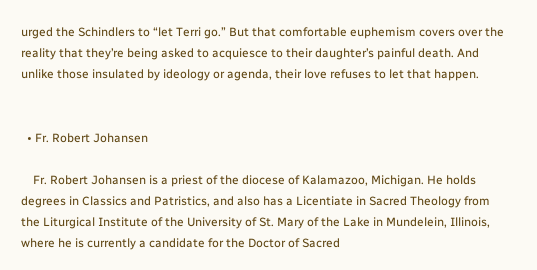urged the Schindlers to “let Terri go.” But that comfortable euphemism covers over the reality that they’re being asked to acquiesce to their daughter’s painful death. And unlike those insulated by ideology or agenda, their love refuses to let that happen.


  • Fr. Robert Johansen

    Fr. Robert Johansen is a priest of the diocese of Kalamazoo, Michigan. He holds degrees in Classics and Patristics, and also has a Licentiate in Sacred Theology from the Liturgical Institute of the University of St. Mary of the Lake in Mundelein, Illinois, where he is currently a candidate for the Doctor of Sacred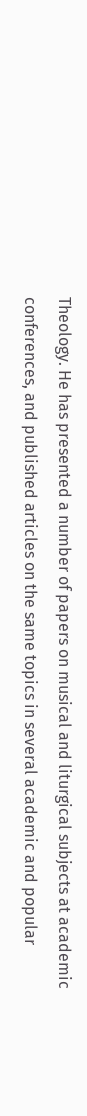Theology. He has presented a number of papers on musical and liturgical subjects at academic conferences, and published articles on the same topics in several academic and popular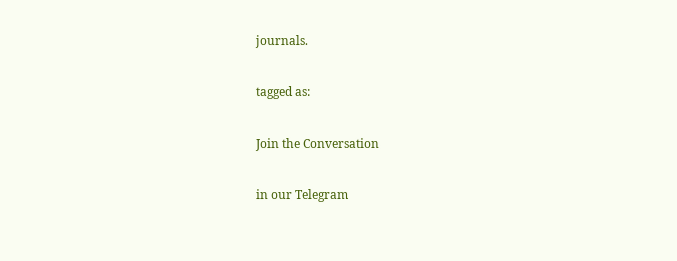journals.

tagged as:

Join the Conversation

in our Telegram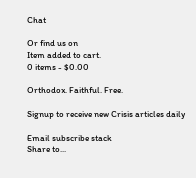Chat

Or find us on
Item added to cart.
0 items - $0.00

Orthodox. Faithful. Free.

Signup to receive new Crisis articles daily

Email subscribe stack
Share to...